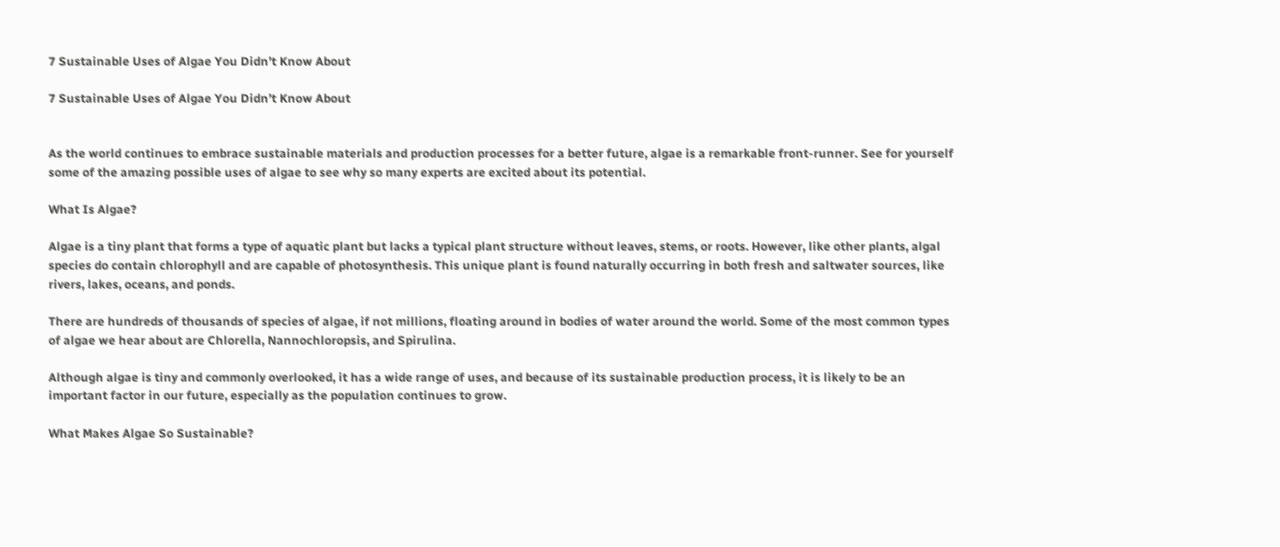7 Sustainable Uses of Algae You Didn’t Know About

7 Sustainable Uses of Algae You Didn’t Know About


As the world continues to embrace sustainable materials and production processes for a better future, algae is a remarkable front-runner. See for yourself some of the amazing possible uses of algae to see why so many experts are excited about its potential.

What Is Algae?

Algae is a tiny plant that forms a type of aquatic plant but lacks a typical plant structure without leaves, stems, or roots. However, like other plants, algal species do contain chlorophyll and are capable of photosynthesis. This unique plant is found naturally occurring in both fresh and saltwater sources, like rivers, lakes, oceans, and ponds.

There are hundreds of thousands of species of algae, if not millions, floating around in bodies of water around the world. Some of the most common types of algae we hear about are Chlorella, Nannochloropsis, and Spirulina.

Although algae is tiny and commonly overlooked, it has a wide range of uses, and because of its sustainable production process, it is likely to be an important factor in our future, especially as the population continues to grow.

What Makes Algae So Sustainable?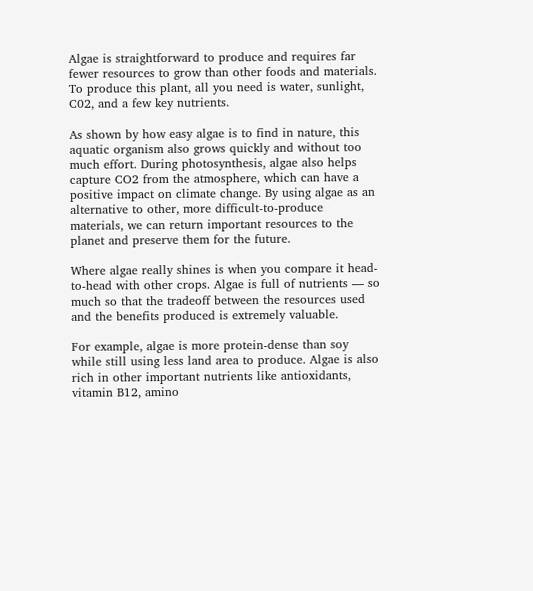Algae is straightforward to produce and requires far fewer resources to grow than other foods and materials. To produce this plant, all you need is water, sunlight, C02, and a few key nutrients.

As shown by how easy algae is to find in nature, this aquatic organism also grows quickly and without too much effort. During photosynthesis, algae also helps capture CO2 from the atmosphere, which can have a positive impact on climate change. By using algae as an alternative to other, more difficult-to-produce materials, we can return important resources to the planet and preserve them for the future.

Where algae really shines is when you compare it head-to-head with other crops. Algae is full of nutrients — so much so that the tradeoff between the resources used and the benefits produced is extremely valuable.

For example, algae is more protein-dense than soy while still using less land area to produce. Algae is also rich in other important nutrients like antioxidants, vitamin B12, amino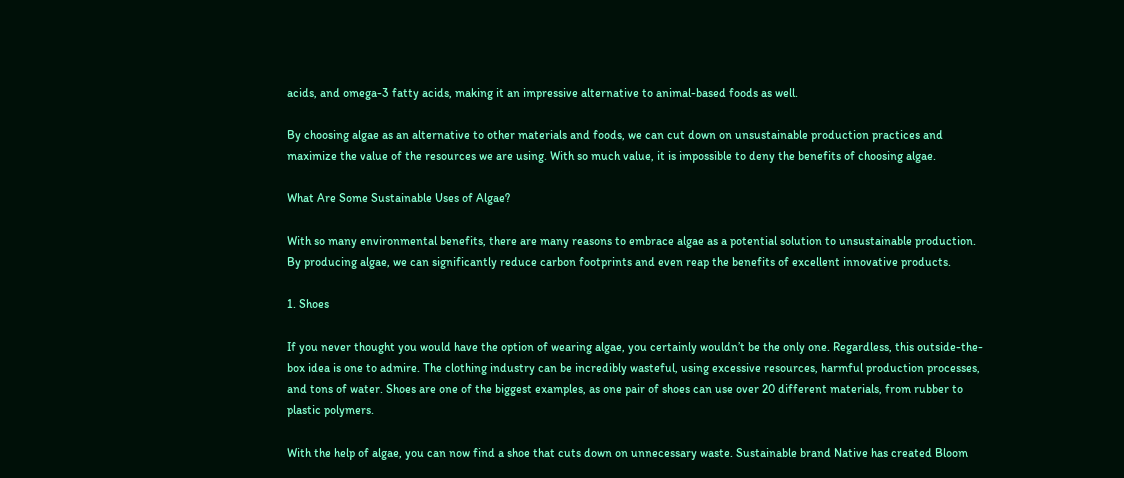acids, and omega-3 fatty acids, making it an impressive alternative to animal-based foods as well.

By choosing algae as an alternative to other materials and foods, we can cut down on unsustainable production practices and maximize the value of the resources we are using. With so much value, it is impossible to deny the benefits of choosing algae.

What Are Some Sustainable Uses of Algae?

With so many environmental benefits, there are many reasons to embrace algae as a potential solution to unsustainable production. By producing algae, we can significantly reduce carbon footprints and even reap the benefits of excellent innovative products.

1. Shoes

If you never thought you would have the option of wearing algae, you certainly wouldn’t be the only one. Regardless, this outside-the-box idea is one to admire. The clothing industry can be incredibly wasteful, using excessive resources, harmful production processes, and tons of water. Shoes are one of the biggest examples, as one pair of shoes can use over 20 different materials, from rubber to plastic polymers.

With the help of algae, you can now find a shoe that cuts down on unnecessary waste. Sustainable brand Native has created Bloom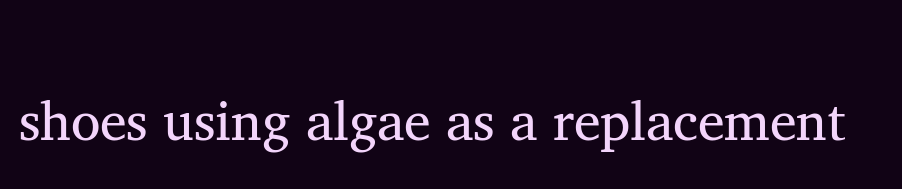shoes using algae as a replacement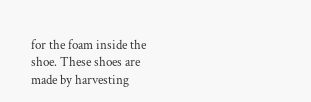for the foam inside the shoe. These shoes are made by harvesting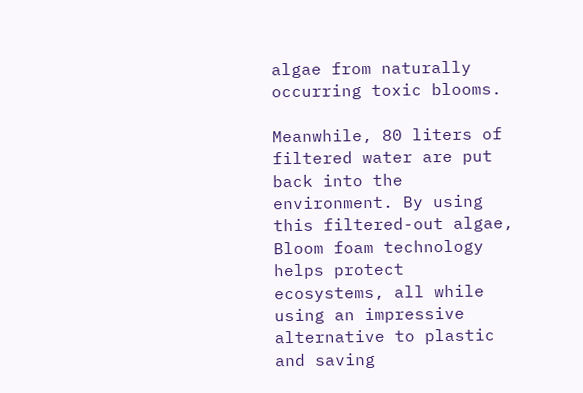algae from naturally occurring toxic blooms.

Meanwhile, 80 liters of filtered water are put back into the environment. By using this filtered-out algae, Bloom foam technology helps protect ecosystems, all while using an impressive alternative to plastic and saving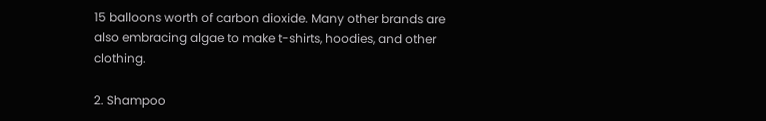15 balloons worth of carbon dioxide. Many other brands are also embracing algae to make t-shirts, hoodies, and other clothing.

2. Shampoo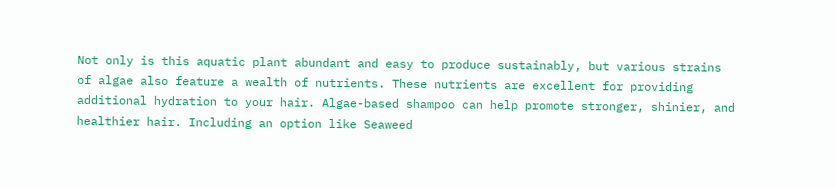Not only is this aquatic plant abundant and easy to produce sustainably, but various strains of algae also feature a wealth of nutrients. These nutrients are excellent for providing additional hydration to your hair. Algae-based shampoo can help promote stronger, shinier, and healthier hair. Including an option like Seaweed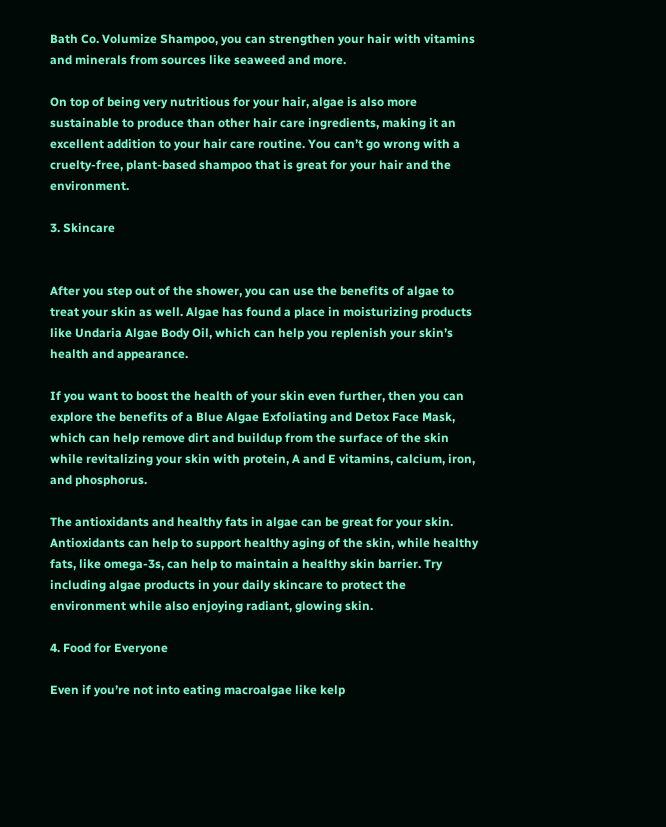Bath Co. Volumize Shampoo, you can strengthen your hair with vitamins and minerals from sources like seaweed and more.

On top of being very nutritious for your hair, algae is also more sustainable to produce than other hair care ingredients, making it an excellent addition to your hair care routine. You can’t go wrong with a cruelty-free, plant-based shampoo that is great for your hair and the environment.

3. Skincare


After you step out of the shower, you can use the benefits of algae to treat your skin as well. Algae has found a place in moisturizing products like Undaria Algae Body Oil, which can help you replenish your skin’s health and appearance.

If you want to boost the health of your skin even further, then you can explore the benefits of a Blue Algae Exfoliating and Detox Face Mask, which can help remove dirt and buildup from the surface of the skin while revitalizing your skin with protein, A and E vitamins, calcium, iron, and phosphorus.

The antioxidants and healthy fats in algae can be great for your skin. Antioxidants can help to support healthy aging of the skin, while healthy fats, like omega-3s, can help to maintain a healthy skin barrier. Try including algae products in your daily skincare to protect the environment while also enjoying radiant, glowing skin.

4. Food for Everyone

Even if you’re not into eating macroalgae like kelp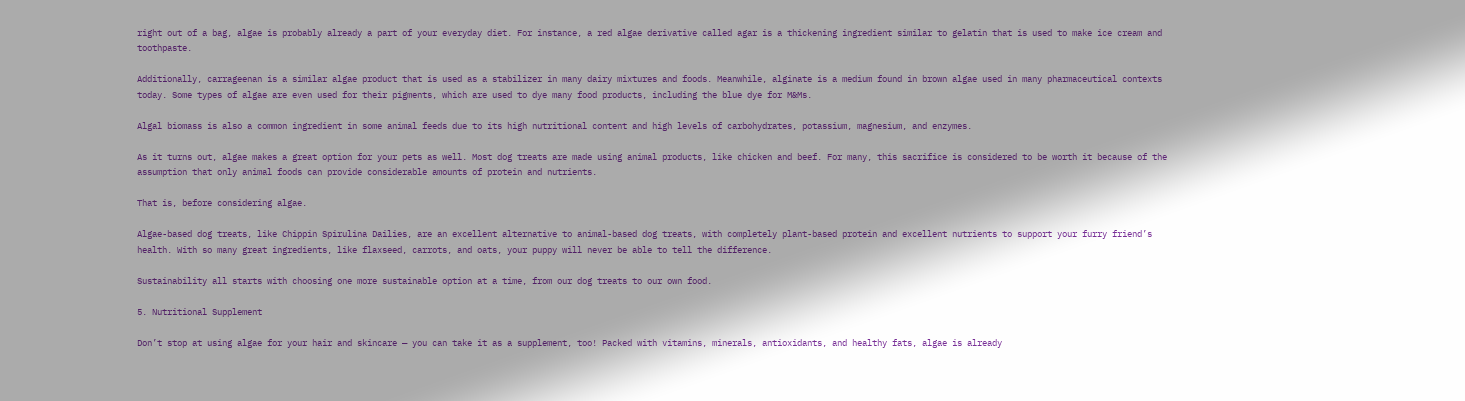right out of a bag, algae is probably already a part of your everyday diet. For instance, a red algae derivative called agar is a thickening ingredient similar to gelatin that is used to make ice cream and toothpaste.

Additionally, carrageenan is a similar algae product that is used as a stabilizer in many dairy mixtures and foods. Meanwhile, alginate is a medium found in brown algae used in many pharmaceutical contexts today. Some types of algae are even used for their pigments, which are used to dye many food products, including the blue dye for M&Ms.

Algal biomass is also a common ingredient in some animal feeds due to its high nutritional content and high levels of carbohydrates, potassium, magnesium, and enzymes.

As it turns out, algae makes a great option for your pets as well. Most dog treats are made using animal products, like chicken and beef. For many, this sacrifice is considered to be worth it because of the assumption that only animal foods can provide considerable amounts of protein and nutrients.

That is, before considering algae.

Algae-based dog treats, like Chippin Spirulina Dailies, are an excellent alternative to animal-based dog treats, with completely plant-based protein and excellent nutrients to support your furry friend’s health. With so many great ingredients, like flaxseed, carrots, and oats, your puppy will never be able to tell the difference.

Sustainability all starts with choosing one more sustainable option at a time, from our dog treats to our own food.

5. Nutritional Supplement

Don’t stop at using algae for your hair and skincare — you can take it as a supplement, too! Packed with vitamins, minerals, antioxidants, and healthy fats, algae is already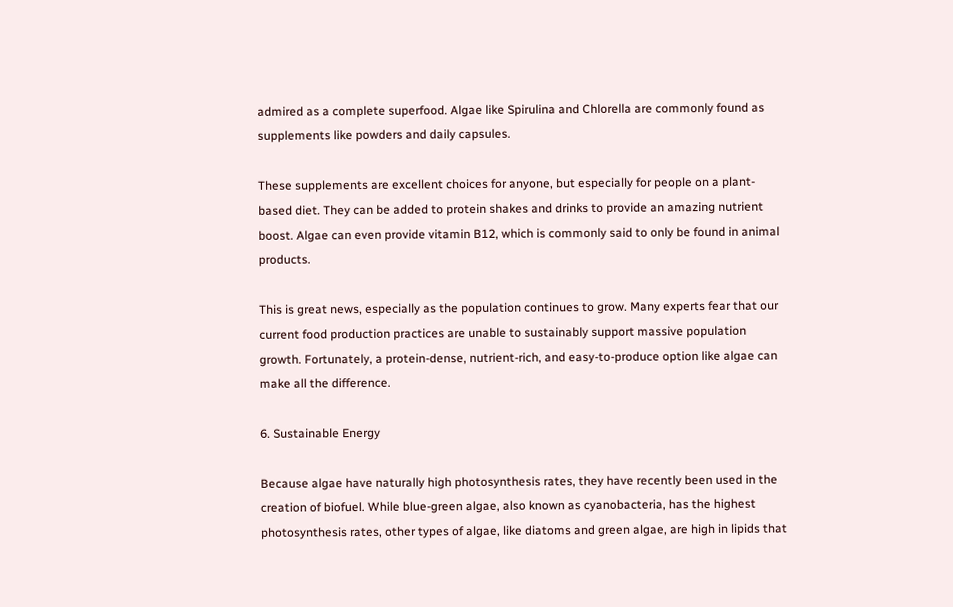admired as a complete superfood. Algae like Spirulina and Chlorella are commonly found as supplements like powders and daily capsules.

These supplements are excellent choices for anyone, but especially for people on a plant-based diet. They can be added to protein shakes and drinks to provide an amazing nutrient boost. Algae can even provide vitamin B12, which is commonly said to only be found in animal products.

This is great news, especially as the population continues to grow. Many experts fear that our current food production practices are unable to sustainably support massive population growth. Fortunately, a protein-dense, nutrient-rich, and easy-to-produce option like algae can make all the difference.

6. Sustainable Energy

Because algae have naturally high photosynthesis rates, they have recently been used in the creation of biofuel. While blue-green algae, also known as cyanobacteria, has the highest photosynthesis rates, other types of algae, like diatoms and green algae, are high in lipids that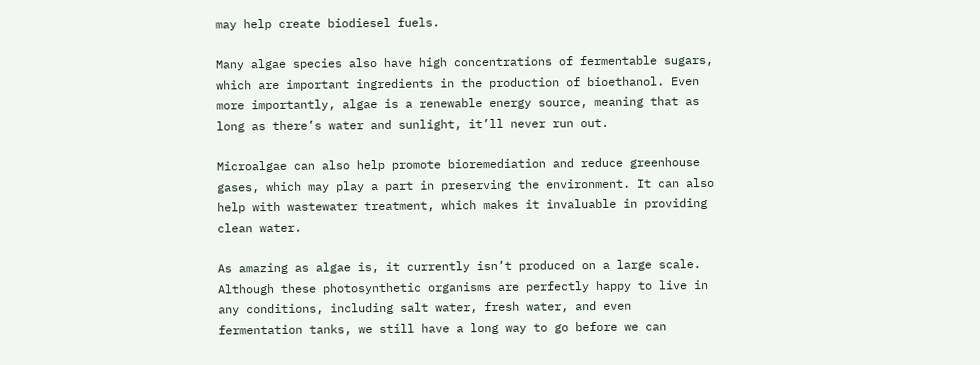may help create biodiesel fuels.

Many algae species also have high concentrations of fermentable sugars, which are important ingredients in the production of bioethanol. Even more importantly, algae is a renewable energy source, meaning that as long as there’s water and sunlight, it’ll never run out.

Microalgae can also help promote bioremediation and reduce greenhouse gases, which may play a part in preserving the environment. It can also help with wastewater treatment, which makes it invaluable in providing clean water.

As amazing as algae is, it currently isn’t produced on a large scale. Although these photosynthetic organisms are perfectly happy to live in any conditions, including salt water, fresh water, and even fermentation tanks, we still have a long way to go before we can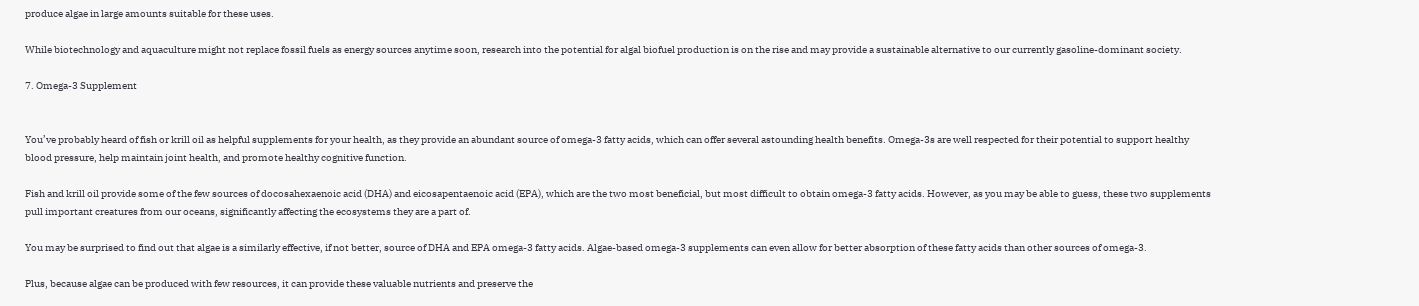produce algae in large amounts suitable for these uses.

While biotechnology and aquaculture might not replace fossil fuels as energy sources anytime soon, research into the potential for algal biofuel production is on the rise and may provide a sustainable alternative to our currently gasoline-dominant society.

7. Omega-3 Supplement


You’ve probably heard of fish or krill oil as helpful supplements for your health, as they provide an abundant source of omega-3 fatty acids, which can offer several astounding health benefits. Omega-3s are well respected for their potential to support healthy blood pressure, help maintain joint health, and promote healthy cognitive function.

Fish and krill oil provide some of the few sources of docosahexaenoic acid (DHA) and eicosapentaenoic acid (EPA), which are the two most beneficial, but most difficult to obtain omega-3 fatty acids. However, as you may be able to guess, these two supplements pull important creatures from our oceans, significantly affecting the ecosystems they are a part of.

You may be surprised to find out that algae is a similarly effective, if not better, source of DHA and EPA omega-3 fatty acids. Algae-based omega-3 supplements can even allow for better absorption of these fatty acids than other sources of omega-3.

Plus, because algae can be produced with few resources, it can provide these valuable nutrients and preserve the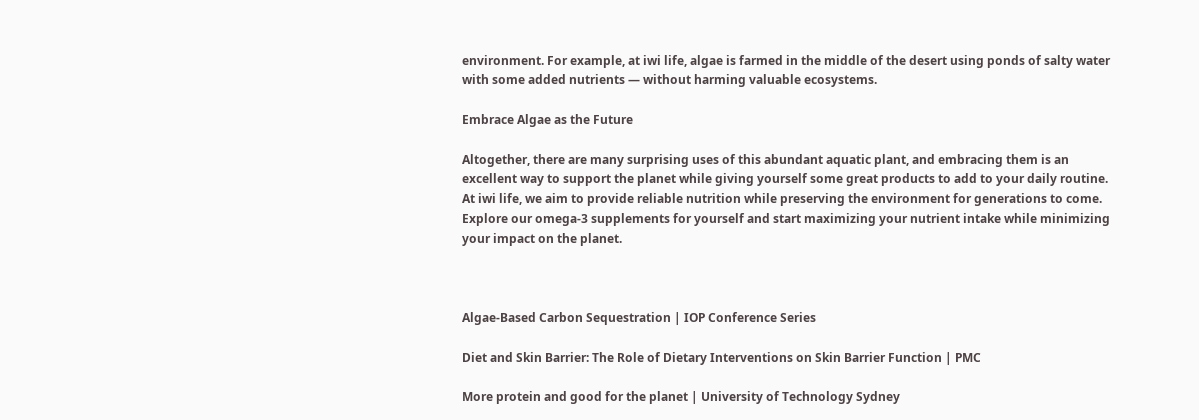environment. For example, at iwi life, algae is farmed in the middle of the desert using ponds of salty water with some added nutrients — without harming valuable ecosystems.

Embrace Algae as the Future

Altogether, there are many surprising uses of this abundant aquatic plant, and embracing them is an excellent way to support the planet while giving yourself some great products to add to your daily routine. At iwi life, we aim to provide reliable nutrition while preserving the environment for generations to come. Explore our omega-3 supplements for yourself and start maximizing your nutrient intake while minimizing your impact on the planet.



Algae-Based Carbon Sequestration | IOP Conference Series

Diet and Skin Barrier: The Role of Dietary Interventions on Skin Barrier Function | PMC

More protein and good for the planet | University of Technology Sydney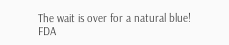The wait is over for a natural blue! FDA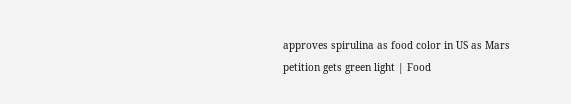approves spirulina as food color in US as Mars petition gets green light | Food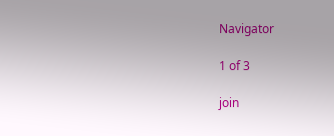Navigator

1 of 3

join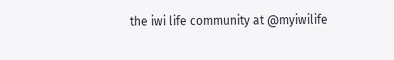the iwi life community at @myiwilife